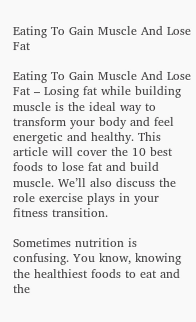Eating To Gain Muscle And Lose Fat

Eating To Gain Muscle And Lose Fat – Losing fat while building muscle is the ideal way to transform your body and feel energetic and healthy. This article will cover the 10 best foods to lose fat and build muscle. We’ll also discuss the role exercise plays in your fitness transition.

Sometimes nutrition is confusing. You know, knowing the healthiest foods to eat and the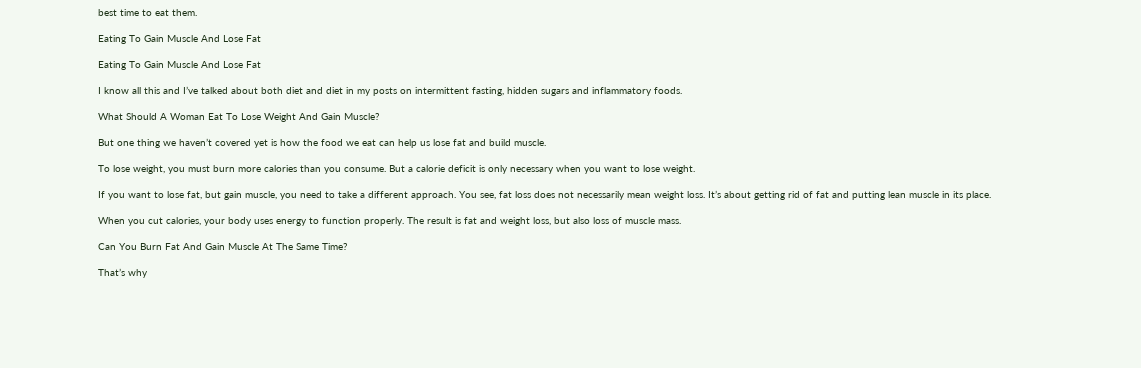best time to eat them.

Eating To Gain Muscle And Lose Fat

Eating To Gain Muscle And Lose Fat

I know all this and I’ve talked about both diet and diet in my posts on intermittent fasting, hidden sugars and inflammatory foods.

What Should A Woman Eat To Lose Weight And Gain Muscle?

But one thing we haven’t covered yet is how the food we eat can help us lose fat and build muscle.

To lose weight, you must burn more calories than you consume. But a calorie deficit is only necessary when you want to lose weight.

If you want to lose fat, but gain muscle, you need to take a different approach. You see, fat loss does not necessarily mean weight loss. It’s about getting rid of fat and putting lean muscle in its place.

When you cut calories, your body uses energy to function properly. The result is fat and weight loss, but also loss of muscle mass.

Can You Burn Fat And Gain Muscle At The Same Time?

That’s why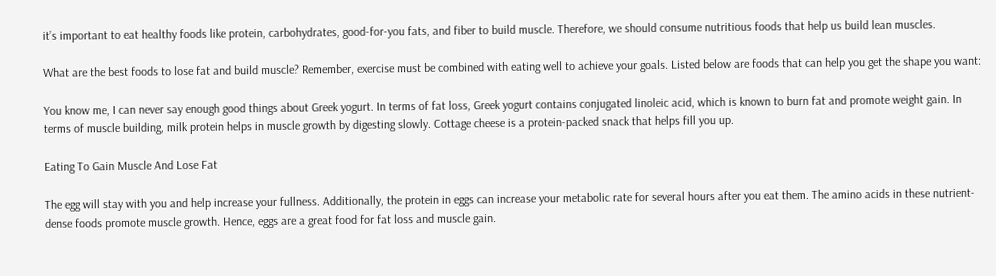it’s important to eat healthy foods like protein, carbohydrates, good-for-you fats, and fiber to build muscle. Therefore, we should consume nutritious foods that help us build lean muscles.

What are the best foods to lose fat and build muscle? Remember, exercise must be combined with eating well to achieve your goals. Listed below are foods that can help you get the shape you want:

You know me, I can never say enough good things about Greek yogurt. In terms of fat loss, Greek yogurt contains conjugated linoleic acid, which is known to burn fat and promote weight gain. In terms of muscle building, milk protein helps in muscle growth by digesting slowly. Cottage cheese is a protein-packed snack that helps fill you up.

Eating To Gain Muscle And Lose Fat

The egg will stay with you and help increase your fullness. Additionally, the protein in eggs can increase your metabolic rate for several hours after you eat them. The amino acids in these nutrient-dense foods promote muscle growth. Hence, eggs are a great food for fat loss and muscle gain.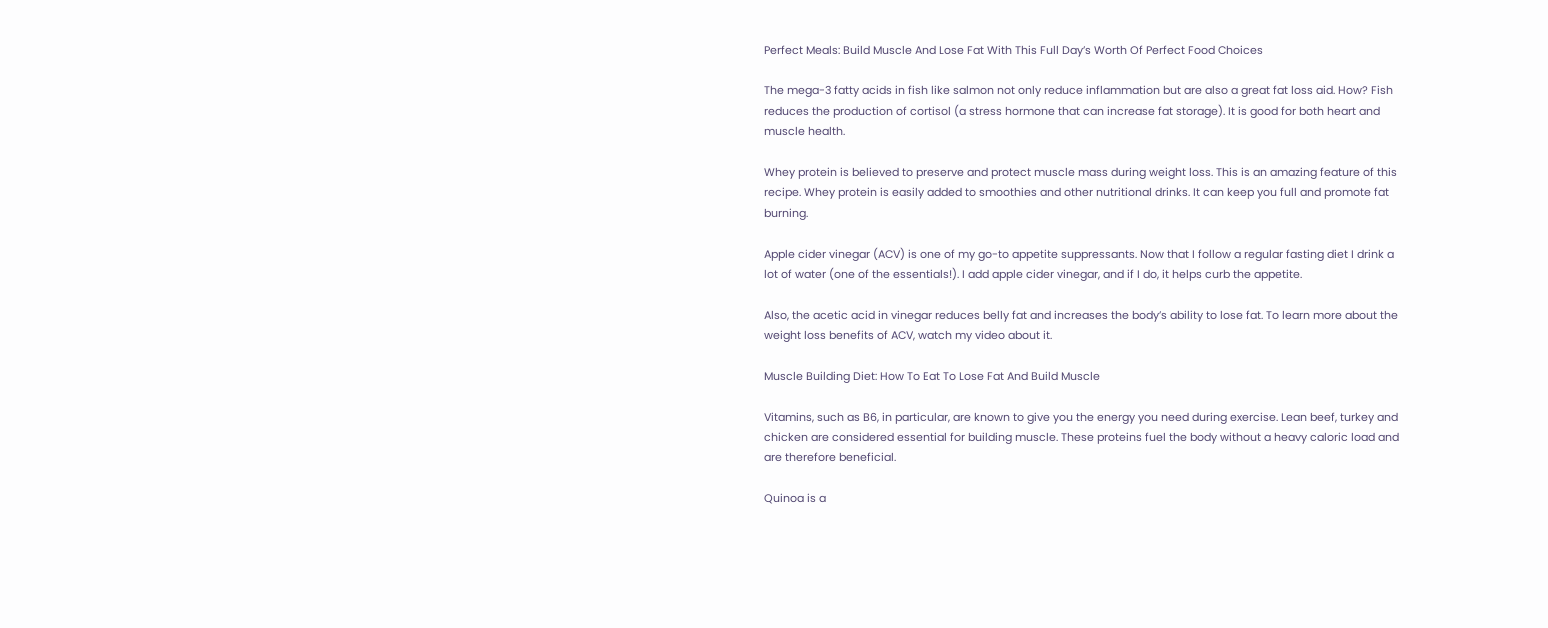Perfect Meals: Build Muscle And Lose Fat With This Full Day’s Worth Of Perfect Food Choices

The mega-3 fatty acids in fish like salmon not only reduce inflammation but are also a great fat loss aid. How? Fish reduces the production of cortisol (a stress hormone that can increase fat storage). It is good for both heart and muscle health.

Whey protein is believed to preserve and protect muscle mass during weight loss. This is an amazing feature of this recipe. Whey protein is easily added to smoothies and other nutritional drinks. It can keep you full and promote fat burning.

Apple cider vinegar (ACV) is one of my go-to appetite suppressants. Now that I follow a regular fasting diet I drink a lot of water (one of the essentials!). I add apple cider vinegar, and if I do, it helps curb the appetite.

Also, the acetic acid in vinegar reduces belly fat and increases the body’s ability to lose fat. To learn more about the weight loss benefits of ACV, watch my video about it.

Muscle Building Diet: How To Eat To Lose Fat And Build Muscle

Vitamins, such as B6, in particular, are known to give you the energy you need during exercise. Lean beef, turkey and chicken are considered essential for building muscle. These proteins fuel the body without a heavy caloric load and are therefore beneficial.

Quinoa is a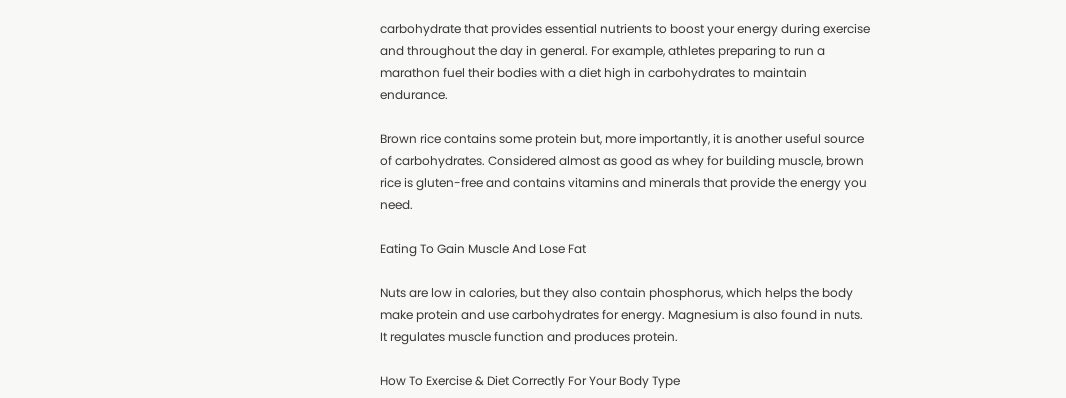carbohydrate that provides essential nutrients to boost your energy during exercise and throughout the day in general. For example, athletes preparing to run a marathon fuel their bodies with a diet high in carbohydrates to maintain endurance.

Brown rice contains some protein but, more importantly, it is another useful source of carbohydrates. Considered almost as good as whey for building muscle, brown rice is gluten-free and contains vitamins and minerals that provide the energy you need.

Eating To Gain Muscle And Lose Fat

Nuts are low in calories, but they also contain phosphorus, which helps the body make protein and use carbohydrates for energy. Magnesium is also found in nuts. It regulates muscle function and produces protein.

How To Exercise & Diet Correctly For Your Body Type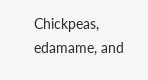Chickpeas, edamame, and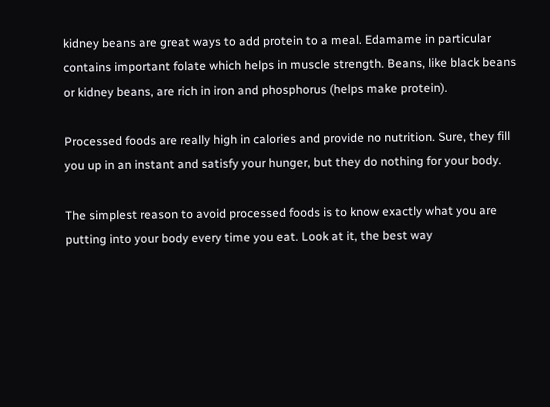kidney beans are great ways to add protein to a meal. Edamame in particular contains important folate which helps in muscle strength. Beans, like black beans or kidney beans, are rich in iron and phosphorus (helps make protein).

Processed foods are really high in calories and provide no nutrition. Sure, they fill you up in an instant and satisfy your hunger, but they do nothing for your body.

The simplest reason to avoid processed foods is to know exactly what you are putting into your body every time you eat. Look at it, the best way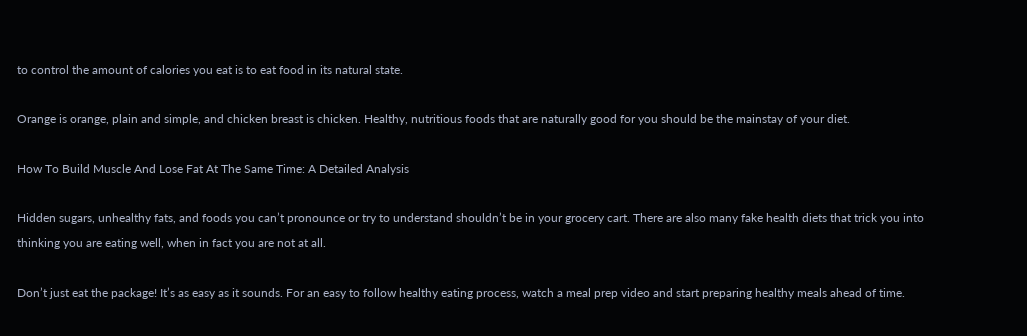to control the amount of calories you eat is to eat food in its natural state.

Orange is orange, plain and simple, and chicken breast is chicken. Healthy, nutritious foods that are naturally good for you should be the mainstay of your diet.

How To Build Muscle And Lose Fat At The Same Time: A Detailed Analysis

Hidden sugars, unhealthy fats, and foods you can’t pronounce or try to understand shouldn’t be in your grocery cart. There are also many fake health diets that trick you into thinking you are eating well, when in fact you are not at all.

Don’t just eat the package! It’s as easy as it sounds. For an easy to follow healthy eating process, watch a meal prep video and start preparing healthy meals ahead of time.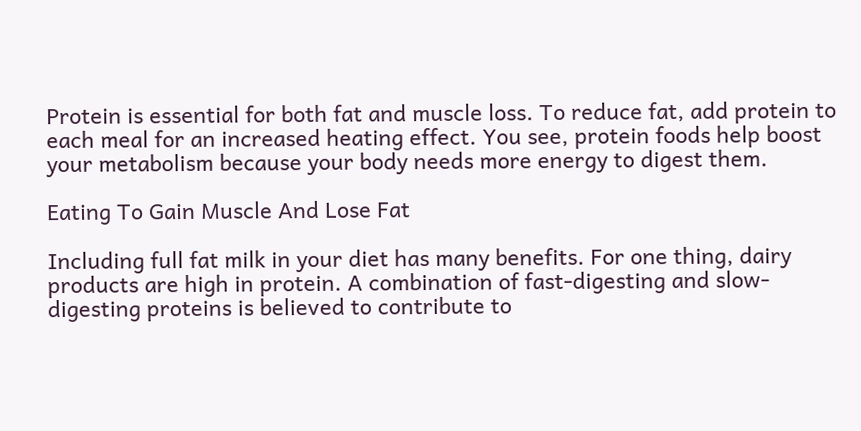Protein is essential for both fat and muscle loss. To reduce fat, add protein to each meal for an increased heating effect. You see, protein foods help boost your metabolism because your body needs more energy to digest them.

Eating To Gain Muscle And Lose Fat

Including full fat milk in your diet has many benefits. For one thing, dairy products are high in protein. A combination of fast-digesting and slow-digesting proteins is believed to contribute to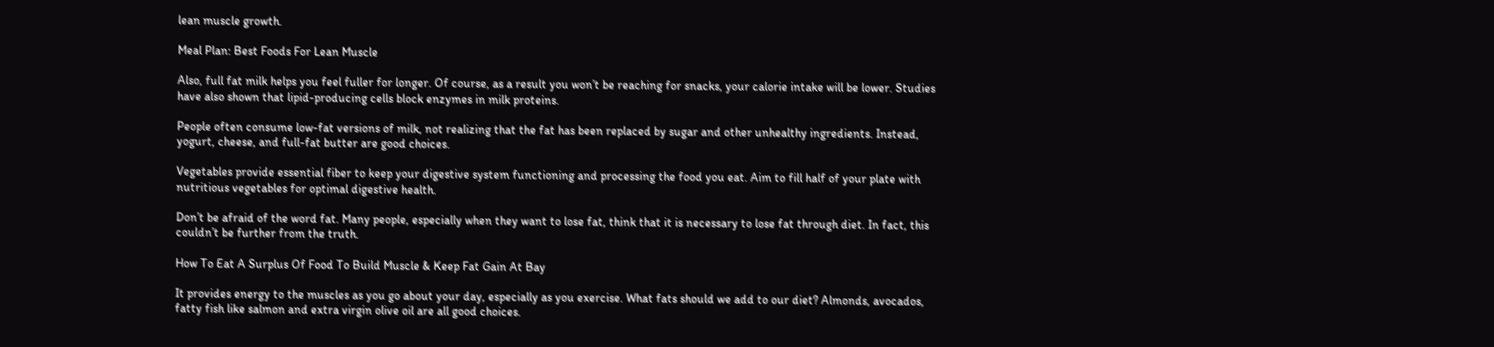lean muscle growth.

Meal Plan: Best Foods For Lean Muscle

Also, full fat milk helps you feel fuller for longer. Of course, as a result you won’t be reaching for snacks, your calorie intake will be lower. Studies have also shown that lipid-producing cells block enzymes in milk proteins.

People often consume low-fat versions of milk, not realizing that the fat has been replaced by sugar and other unhealthy ingredients. Instead, yogurt, cheese, and full-fat butter are good choices.

Vegetables provide essential fiber to keep your digestive system functioning and processing the food you eat. Aim to fill half of your plate with nutritious vegetables for optimal digestive health.

Don’t be afraid of the word fat. Many people, especially when they want to lose fat, think that it is necessary to lose fat through diet. In fact, this couldn’t be further from the truth.

How To Eat A Surplus Of Food To Build Muscle & Keep Fat Gain At Bay

It provides energy to the muscles as you go about your day, especially as you exercise. What fats should we add to our diet? Almonds, avocados, fatty fish like salmon and extra virgin olive oil are all good choices.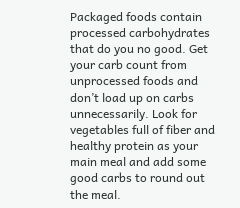Packaged foods contain processed carbohydrates that do you no good. Get your carb count from unprocessed foods and don’t load up on carbs unnecessarily. Look for vegetables full of fiber and healthy protein as your main meal and add some good carbs to round out the meal.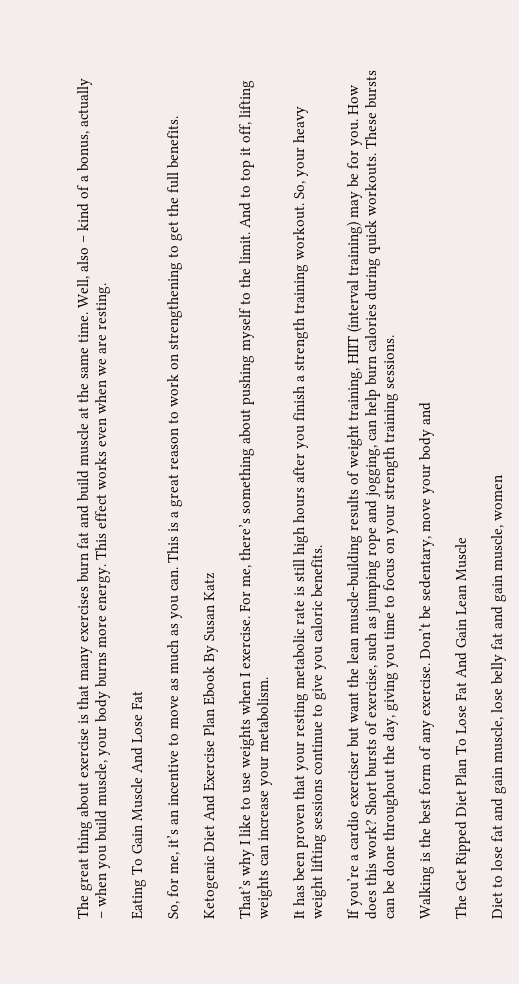The great thing about exercise is that many exercises burn fat and build muscle at the same time. Well, also – kind of a bonus, actually – when you build muscle, your body burns more energy. This effect works even when we are resting.

Eating To Gain Muscle And Lose Fat

So, for me, it’s an incentive to move as much as you can. This is a great reason to work on strengthening to get the full benefits.

Ketogenic Diet And Exercise Plan Ebook By Susan Katz

That’s why I like to use weights when I exercise. For me, there’s something about pushing myself to the limit. And to top it off, lifting weights can increase your metabolism.

It has been proven that your resting metabolic rate is still high hours after you finish a strength training workout. So, your heavy weight lifting sessions continue to give you caloric benefits.

If you’re a cardio exerciser but want the lean muscle-building results of weight training, HIIT (interval training) may be for you. How does this work? Short bursts of exercise, such as jumping rope and jogging, can help burn calories during quick workouts. These bursts can be done throughout the day, giving you time to focus on your strength training sessions.

Walking is the best form of any exercise. Don’t be sedentary, move your body and

The Get Ripped Diet Plan To Lose Fat And Gain Lean Muscle

Diet to lose fat and gain muscle, lose belly fat and gain muscle, women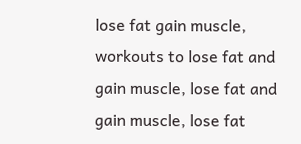lose fat gain muscle, workouts to lose fat and gain muscle, lose fat and gain muscle, lose fat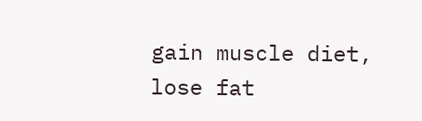gain muscle diet, lose fat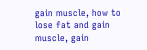gain muscle, how to lose fat and gain muscle, gain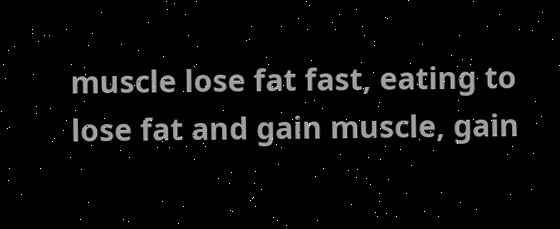muscle lose fat fast, eating to lose fat and gain muscle, gain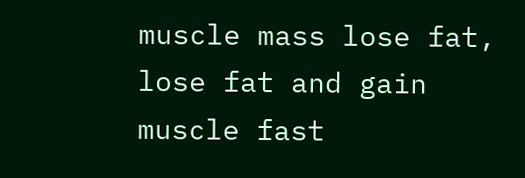muscle mass lose fat, lose fat and gain muscle fast